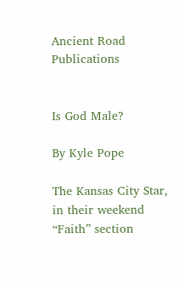Ancient Road Publications


Is God Male?

By Kyle Pope

The Kansas City Star, in their weekend “Faith” section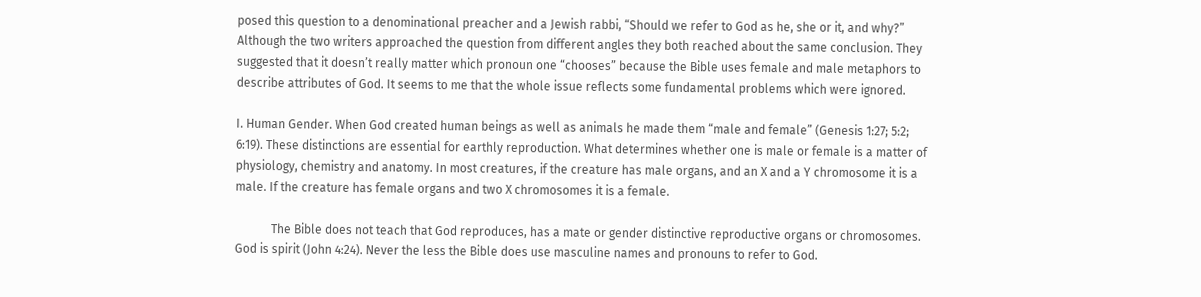posed this question to a denominational preacher and a Jewish rabbi, “Should we refer to God as he, she or it, and why?” Although the two writers approached the question from different angles they both reached about the same conclusion. They suggested that it doesn’t really matter which pronoun one “chooses” because the Bible uses female and male metaphors to describe attributes of God. It seems to me that the whole issue reflects some fundamental problems which were ignored.

I. Human Gender. When God created human beings as well as animals he made them “male and female” (Genesis 1:27; 5:2; 6:19). These distinctions are essential for earthly reproduction. What determines whether one is male or female is a matter of physiology, chemistry and anatomy. In most creatures, if the creature has male organs, and an X and a Y chromosome it is a male. If the creature has female organs and two X chromosomes it is a female.

            The Bible does not teach that God reproduces, has a mate or gender distinctive reproductive organs or chromosomes. God is spirit (John 4:24). Never the less the Bible does use masculine names and pronouns to refer to God.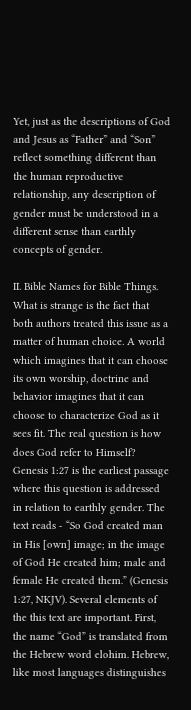Yet, just as the descriptions of God and Jesus as “Father” and “Son” reflect something different than the human reproductive relationship, any description of gender must be understood in a different sense than earthly concepts of gender.

II. Bible Names for Bible Things. What is strange is the fact that both authors treated this issue as a matter of human choice. A world which imagines that it can choose its own worship, doctrine and behavior imagines that it can choose to characterize God as it sees fit. The real question is how does God refer to Himself? Genesis 1:27 is the earliest passage where this question is addressed in relation to earthly gender. The text reads - “So God created man in His [own] image; in the image of God He created him; male and female He created them.” (Genesis 1:27, NKJV). Several elements of the this text are important. First, the name “God” is translated from the Hebrew word elohim. Hebrew, like most languages distinguishes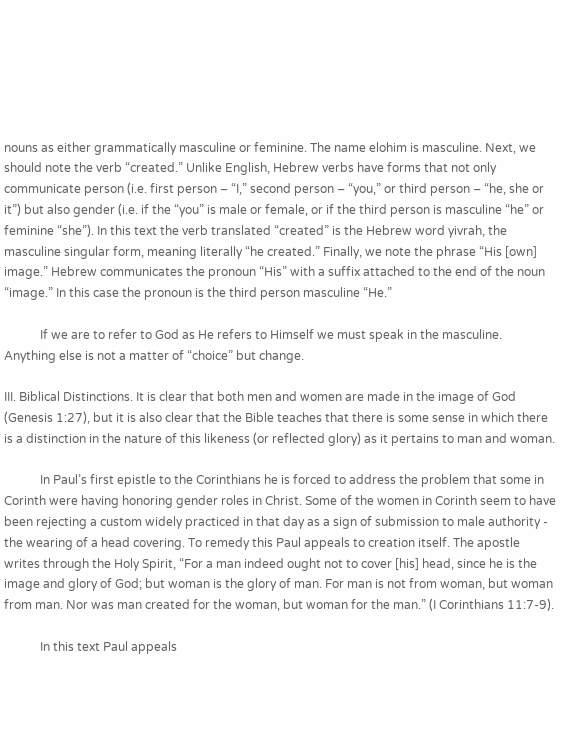nouns as either grammatically masculine or feminine. The name elohim is masculine. Next, we should note the verb “created.” Unlike English, Hebrew verbs have forms that not only communicate person (i.e. first person – “I,” second person – “you,” or third person – “he, she or it”) but also gender (i.e. if the “you” is male or female, or if the third person is masculine “he” or feminine “she”). In this text the verb translated “created” is the Hebrew word yivrah, the masculine singular form, meaning literally “he created.” Finally, we note the phrase “His [own] image.” Hebrew communicates the pronoun “His” with a suffix attached to the end of the noun “image.” In this case the pronoun is the third person masculine “He.”

            If we are to refer to God as He refers to Himself we must speak in the masculine. Anything else is not a matter of “choice” but change.

III. Biblical Distinctions. It is clear that both men and women are made in the image of God (Genesis 1:27), but it is also clear that the Bible teaches that there is some sense in which there is a distinction in the nature of this likeness (or reflected glory) as it pertains to man and woman.

            In Paul’s first epistle to the Corinthians he is forced to address the problem that some in Corinth were having honoring gender roles in Christ. Some of the women in Corinth seem to have been rejecting a custom widely practiced in that day as a sign of submission to male authority - the wearing of a head covering. To remedy this Paul appeals to creation itself. The apostle writes through the Holy Spirit, “For a man indeed ought not to cover [his] head, since he is the image and glory of God; but woman is the glory of man. For man is not from woman, but woman from man. Nor was man created for the woman, but woman for the man.” (I Corinthians 11:7-9).

            In this text Paul appeals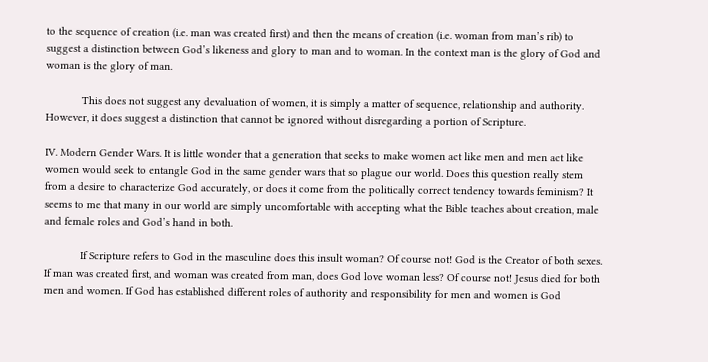to the sequence of creation (i.e. man was created first) and then the means of creation (i.e. woman from man’s rib) to suggest a distinction between God’s likeness and glory to man and to woman. In the context man is the glory of God and woman is the glory of man.

            This does not suggest any devaluation of women, it is simply a matter of sequence, relationship and authority. However, it does suggest a distinction that cannot be ignored without disregarding a portion of Scripture.

IV. Modern Gender Wars. It is little wonder that a generation that seeks to make women act like men and men act like women would seek to entangle God in the same gender wars that so plague our world. Does this question really stem from a desire to characterize God accurately, or does it come from the politically correct tendency towards feminism? It seems to me that many in our world are simply uncomfortable with accepting what the Bible teaches about creation, male and female roles and God’s hand in both.

            If Scripture refers to God in the masculine does this insult woman? Of course not! God is the Creator of both sexes. If man was created first, and woman was created from man, does God love woman less? Of course not! Jesus died for both men and women. If God has established different roles of authority and responsibility for men and women is God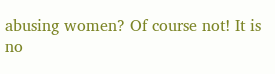abusing women? Of course not! It is no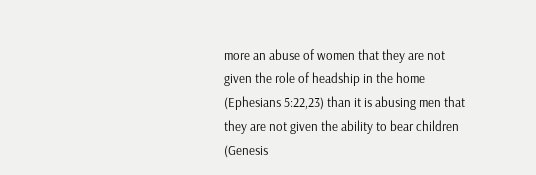more an abuse of women that they are not given the role of headship in the home (Ephesians 5:22,23) than it is abusing men that they are not given the ability to bear children (Genesis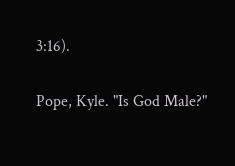3:16).

Pope, Kyle. "Is God Male?"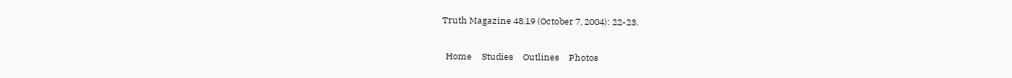Truth Magazine 48.19 (October 7, 2004): 22-23.

  Home     Studies     Outlines     Photos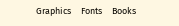Graphics     Fonts     Books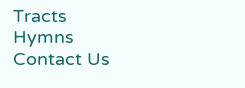Tracts     Hymns     Contact Us